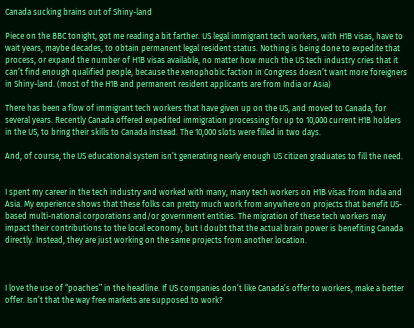Canada sucking brains out of Shiny-land

Piece on the BBC tonight, got me reading a bit farther. US legal immigrant tech workers, with H1B visas, have to wait years, maybe decades, to obtain permanent legal resident status. Nothing is being done to expedite that process, or expand the number of H1B visas available, no matter how much the US tech industry cries that it can’t find enough qualified people, because the xenophobic faction in Congress doesn’t want more foreigners in Shiny-land. (most of the H1B and permanent resident applicants are from India or Asia)

There has been a flow of immigrant tech workers that have given up on the US, and moved to Canada, for several years. Recently Canada offered expedited immigration processing for up to 10,000 current H1B holders in the US, to bring their skills to Canada instead. The 10,000 slots were filled in two days.

And, of course, the US educational system isn’t generating nearly enough US citizen graduates to fill the need.


I spent my career in the tech industry and worked with many, many tech workers on H1B visas from India and Asia. My experience shows that these folks can pretty much work from anywhere on projects that benefit US-based multi-national corporations and/or government entities. The migration of these tech workers may impact their contributions to the local economy, but I doubt that the actual brain power is benefiting Canada directly. Instead, they are just working on the same projects from another location.



I love the use of “poaches” in the headline. If US companies don’t like Canada’s offer to workers, make a better offer. Isn’t that the way free markets are supposed to work?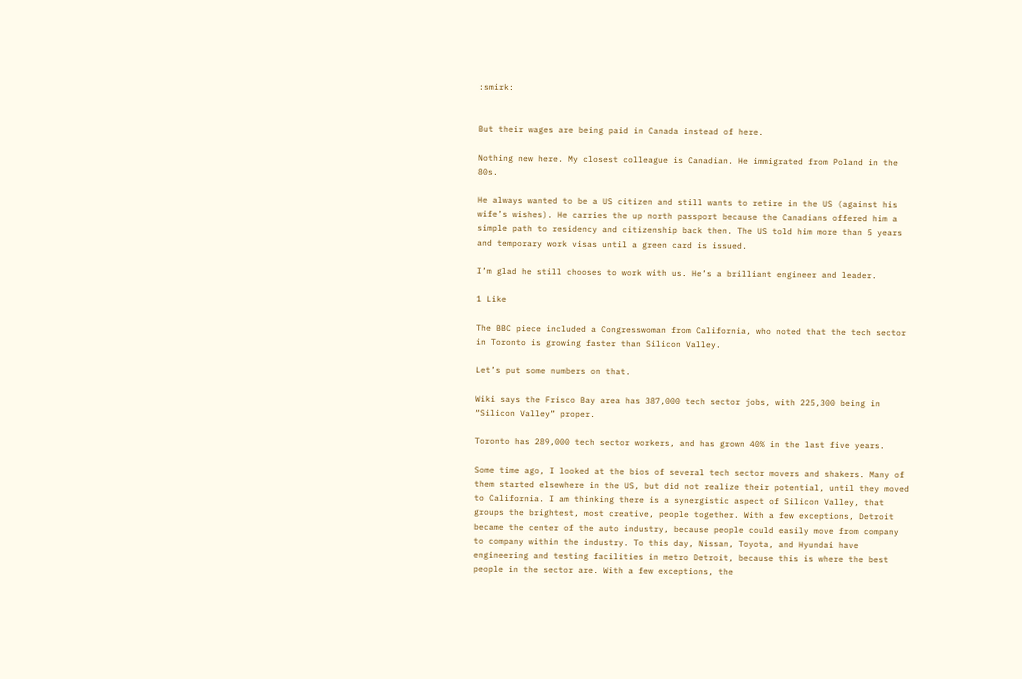:smirk:


But their wages are being paid in Canada instead of here.

Nothing new here. My closest colleague is Canadian. He immigrated from Poland in the 80s.

He always wanted to be a US citizen and still wants to retire in the US (against his wife’s wishes). He carries the up north passport because the Canadians offered him a simple path to residency and citizenship back then. The US told him more than 5 years and temporary work visas until a green card is issued.

I’m glad he still chooses to work with us. He’s a brilliant engineer and leader.

1 Like

The BBC piece included a Congresswoman from California, who noted that the tech sector in Toronto is growing faster than Silicon Valley.

Let’s put some numbers on that.

Wiki says the Frisco Bay area has 387,000 tech sector jobs, with 225,300 being in “Silicon Valley” proper.

Toronto has 289,000 tech sector workers, and has grown 40% in the last five years.

Some time ago, I looked at the bios of several tech sector movers and shakers. Many of them started elsewhere in the US, but did not realize their potential, until they moved to California. I am thinking there is a synergistic aspect of Silicon Valley, that groups the brightest, most creative, people together. With a few exceptions, Detroit became the center of the auto industry, because people could easily move from company to company within the industry. To this day, Nissan, Toyota, and Hyundai have engineering and testing facilities in metro Detroit, because this is where the best people in the sector are. With a few exceptions, the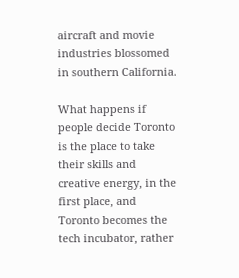aircraft and movie industries blossomed in southern California.

What happens if people decide Toronto is the place to take their skills and creative energy, in the first place, and Toronto becomes the tech incubator, rather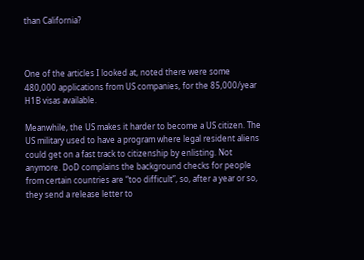than California?



One of the articles I looked at, noted there were some 480,000 applications from US companies, for the 85,000/year H1B visas available.

Meanwhile, the US makes it harder to become a US citizen. The US military used to have a program where legal resident aliens could get on a fast track to citizenship by enlisting. Not anymore. DoD complains the background checks for people from certain countries are “too difficult”, so, after a year or so, they send a release letter to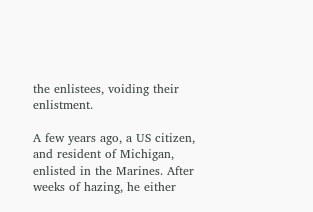the enlistees, voiding their enlistment.

A few years ago, a US citizen, and resident of Michigan, enlisted in the Marines. After weeks of hazing, he either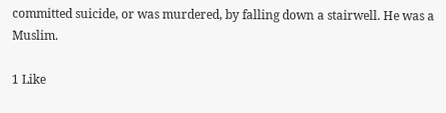committed suicide, or was murdered, by falling down a stairwell. He was a Muslim.

1 Like